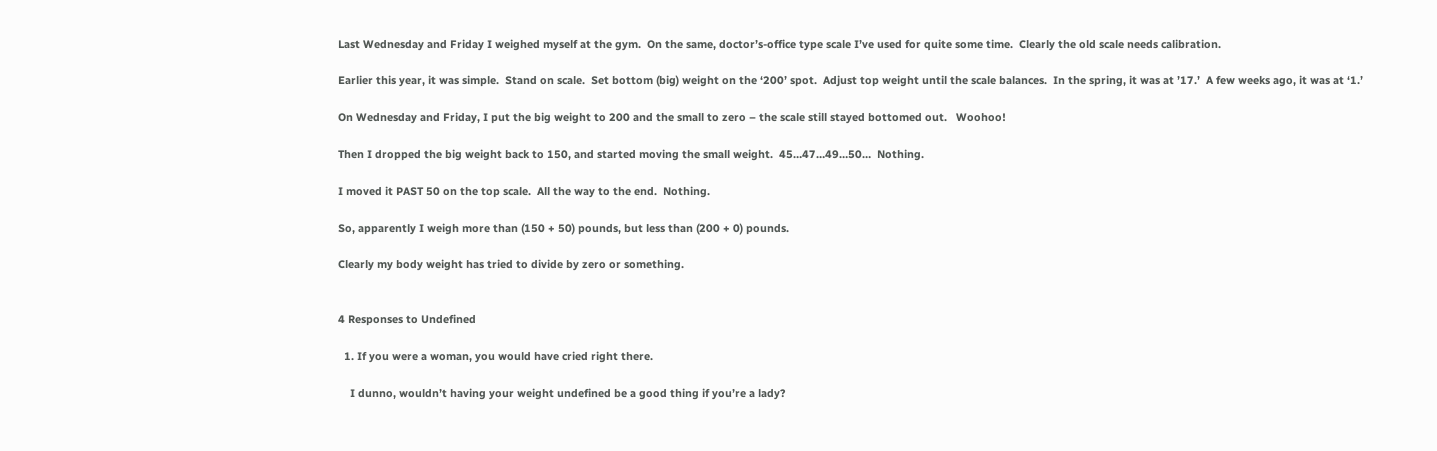Last Wednesday and Friday I weighed myself at the gym.  On the same, doctor’s-office type scale I’ve used for quite some time.  Clearly the old scale needs calibration.

Earlier this year, it was simple.  Stand on scale.  Set bottom (big) weight on the ‘200’ spot.  Adjust top weight until the scale balances.  In the spring, it was at ’17.’  A few weeks ago, it was at ‘1.’

On Wednesday and Friday, I put the big weight to 200 and the small to zero – the scale still stayed bottomed out.   Woohoo!

Then I dropped the big weight back to 150, and started moving the small weight.  45…47…49…50…  Nothing.

I moved it PAST 50 on the top scale.  All the way to the end.  Nothing.

So, apparently I weigh more than (150 + 50) pounds, but less than (200 + 0) pounds.

Clearly my body weight has tried to divide by zero or something.


4 Responses to Undefined

  1. If you were a woman, you would have cried right there.

    I dunno, wouldn’t having your weight undefined be a good thing if you’re a lady?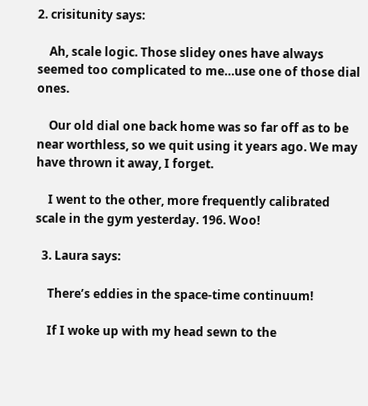2. crisitunity says:

    Ah, scale logic. Those slidey ones have always seemed too complicated to me…use one of those dial ones.

    Our old dial one back home was so far off as to be near worthless, so we quit using it years ago. We may have thrown it away, I forget.

    I went to the other, more frequently calibrated scale in the gym yesterday. 196. Woo!

  3. Laura says:

    There’s eddies in the space-time continuum!

    If I woke up with my head sewn to the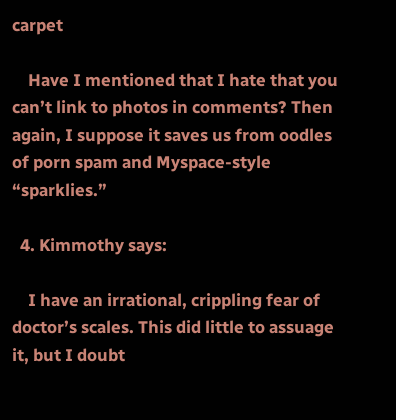carpet

    Have I mentioned that I hate that you can’t link to photos in comments? Then again, I suppose it saves us from oodles of porn spam and Myspace-style “sparklies.”

  4. Kimmothy says:

    I have an irrational, crippling fear of doctor’s scales. This did little to assuage it, but I doubt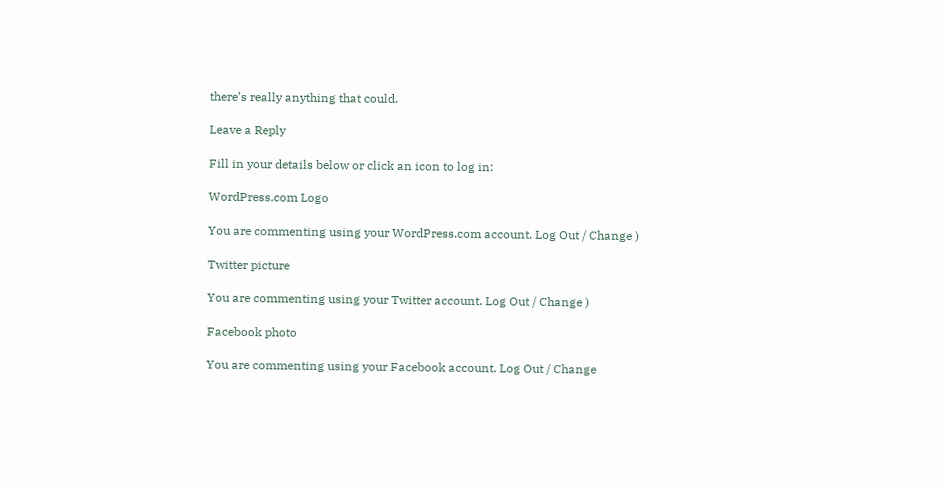there’s really anything that could.

Leave a Reply

Fill in your details below or click an icon to log in:

WordPress.com Logo

You are commenting using your WordPress.com account. Log Out / Change )

Twitter picture

You are commenting using your Twitter account. Log Out / Change )

Facebook photo

You are commenting using your Facebook account. Log Out / Change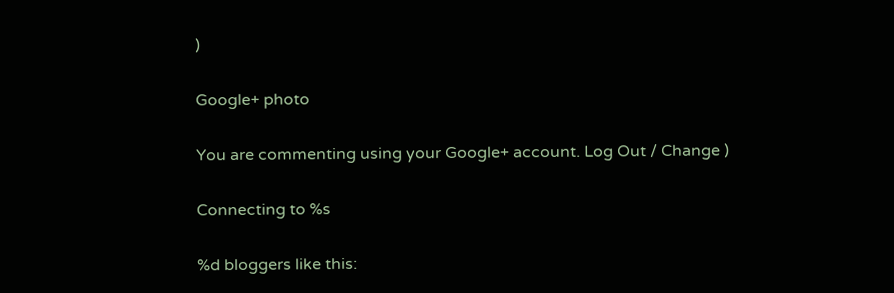)

Google+ photo

You are commenting using your Google+ account. Log Out / Change )

Connecting to %s

%d bloggers like this: